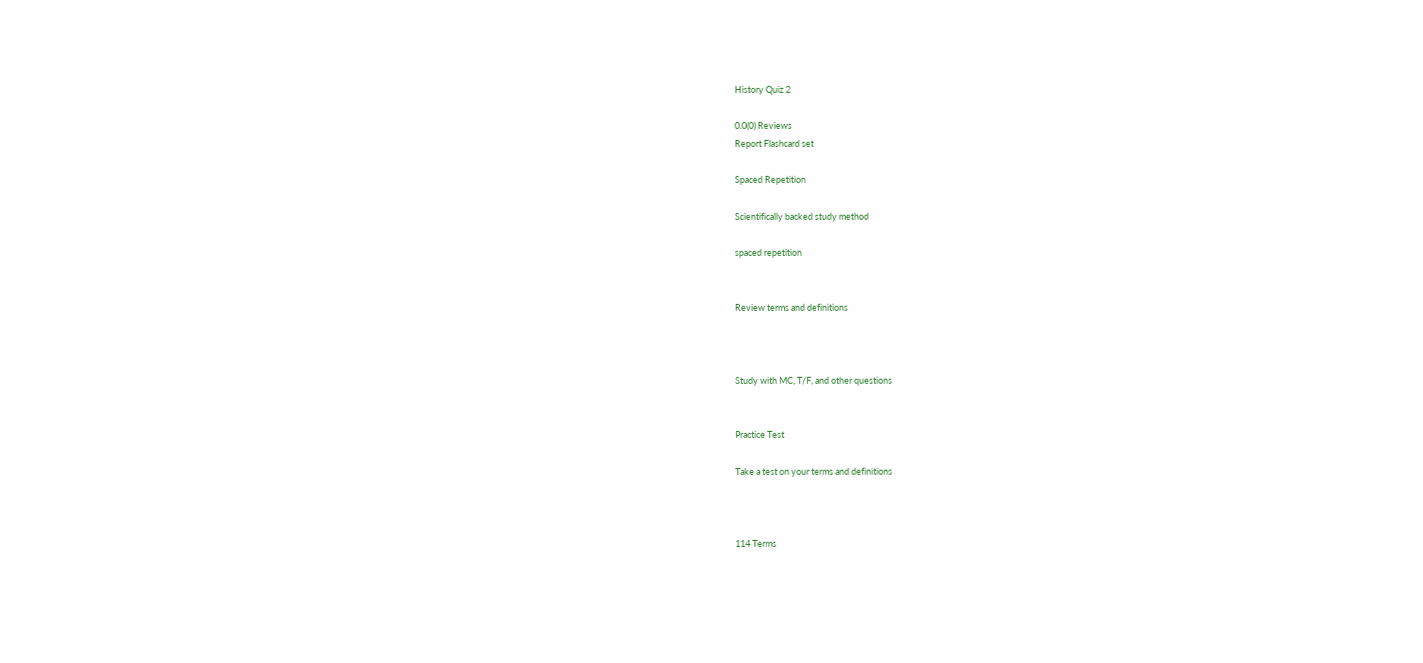History Quiz 2

0.0(0) Reviews
Report Flashcard set

Spaced Repetition

Scientifically backed study method

spaced repetition


Review terms and definitions



Study with MC, T/F, and other questions


Practice Test

Take a test on your terms and definitions



114 Terms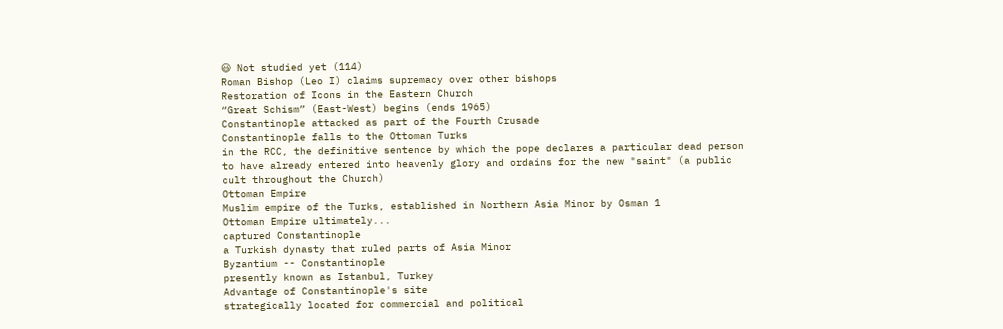😃 Not studied yet (114)
Roman Bishop (Leo I) claims supremacy over other bishops
Restoration of Icons in the Eastern Church
“Great Schism” (East-West) begins (ends 1965)
Constantinople attacked as part of the Fourth Crusade
Constantinople falls to the Ottoman Turks
in the RCC, the definitive sentence by which the pope declares a particular dead person to have already entered into heavenly glory and ordains for the new "saint" (a public cult throughout the Church)
Ottoman Empire
Muslim empire of the Turks, established in Northern Asia Minor by Osman 1
Ottoman Empire ultimately...
captured Constantinople
a Turkish dynasty that ruled parts of Asia Minor
Byzantium -- Constantinople
presently known as Istanbul, Turkey
Advantage of Constantinople's site
strategically located for commercial and political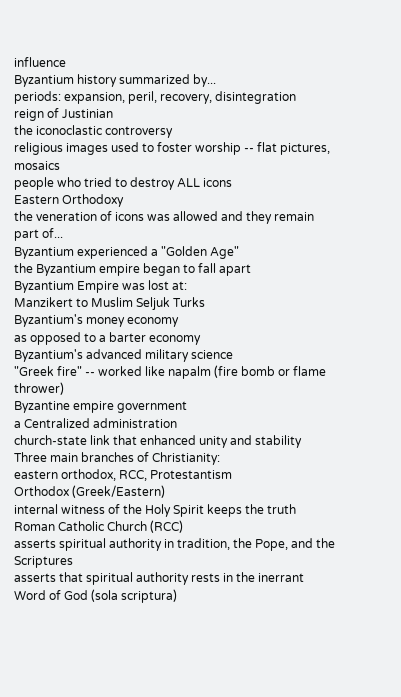influence
Byzantium history summarized by...
periods: expansion, peril, recovery, disintegration
reign of Justinian
the iconoclastic controversy
religious images used to foster worship -- flat pictures, mosaics
people who tried to destroy ALL icons
Eastern Orthodoxy
the veneration of icons was allowed and they remain part of...
Byzantium experienced a "Golden Age"
the Byzantium empire began to fall apart
Byzantium Empire was lost at:
Manzikert to Muslim Seljuk Turks
Byzantium's money economy
as opposed to a barter economy
Byzantium's advanced military science
"Greek fire" -- worked like napalm (fire bomb or flame thrower)
Byzantine empire government
a Centralized administration
church-state link that enhanced unity and stability
Three main branches of Christianity:
eastern orthodox, RCC, Protestantism
Orthodox (Greek/Eastern)
internal witness of the Holy Spirit keeps the truth
Roman Catholic Church (RCC)
asserts spiritual authority in tradition, the Pope, and the Scriptures
asserts that spiritual authority rests in the inerrant Word of God (sola scriptura)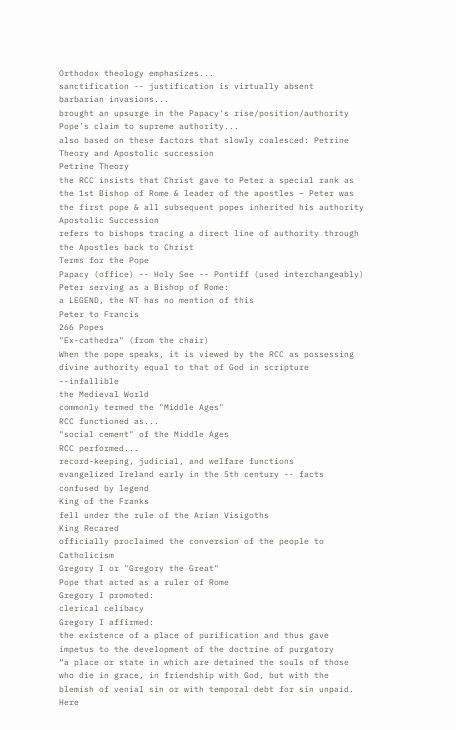Orthodox theology emphasizes...
sanctification -- justification is virtually absent
barbarian invasions...
brought an upsurge in the Papacy's rise/position/authority
Pope's claim to supreme authority...
also based on these factors that slowly coalesced: Petrine Theory and Apostolic succession
Petrine Theory
the RCC insists that Christ gave to Peter a special rank as the 1st Bishop of Rome & leader of the apostles – Peter was the first pope & all subsequent popes inherited his authority
Apostolic Succession
refers to bishops tracing a direct line of authority through the Apostles back to Christ
Terms for the Pope
Papacy (office) -- Holy See -- Pontiff (used interchangeably)
Peter serving as a Bishop of Rome:
a LEGEND, the NT has no mention of this
Peter to Francis
266 Popes
"Ex-cathedra" (from the chair)
When the pope speaks, it is viewed by the RCC as possessing divine authority equal to that of God in scripture --infallible
the Medieval World
commonly termed the "Middle Ages"
RCC functioned as...
"social cement" of the Middle Ages
RCC performed...
record-keeping, judicial, and welfare functions
evangelized Ireland early in the 5th century -- facts confused by legend
King of the Franks
fell under the rule of the Arian Visigoths
King Recared
officially proclaimed the conversion of the people to Catholicism
Gregory I or "Gregory the Great"
Pope that acted as a ruler of Rome
Gregory I promoted:
clerical celibacy
Gregory I affirmed:
the existence of a place of purification and thus gave impetus to the development of the doctrine of purgatory
“a place or state in which are detained the souls of those who die in grace, in friendship with God, but with the blemish of venial sin or with temporal debt for sin unpaid. Here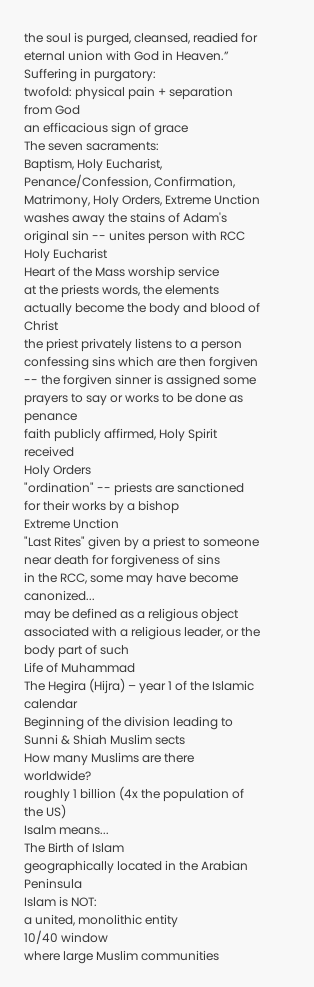the soul is purged, cleansed, readied for eternal union with God in Heaven.”
Suffering in purgatory:
twofold: physical pain + separation from God
an efficacious sign of grace
The seven sacraments:
Baptism, Holy Eucharist, Penance/Confession, Confirmation, Matrimony, Holy Orders, Extreme Unction
washes away the stains of Adam's original sin -- unites person with RCC
Holy Eucharist
Heart of the Mass worship service
at the priests words, the elements actually become the body and blood of Christ
the priest privately listens to a person confessing sins which are then forgiven -- the forgiven sinner is assigned some prayers to say or works to be done as penance
faith publicly affirmed, Holy Spirit received
Holy Orders
"ordination" -- priests are sanctioned for their works by a bishop
Extreme Unction
"Last Rites" given by a priest to someone near death for forgiveness of sins
in the RCC, some may have become canonized...
may be defined as a religious object associated with a religious leader, or the body part of such
Life of Muhammad
The Hegira (Hijra) – year 1 of the Islamic calendar
Beginning of the division leading to Sunni & Shiah Muslim sects
How many Muslims are there worldwide?
roughly 1 billion (4x the population of the US)
Isalm means...
The Birth of Islam
geographically located in the Arabian Peninsula
Islam is NOT:
a united, monolithic entity
10/40 window
where large Muslim communities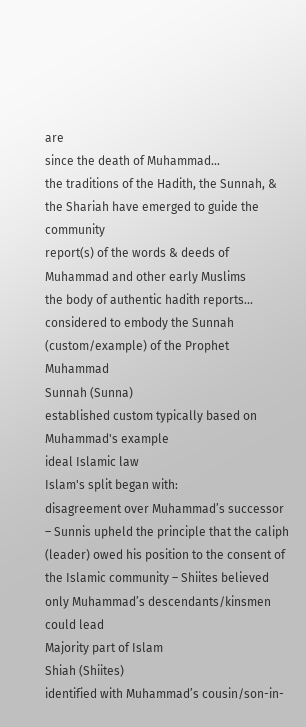are
since the death of Muhammad...
the traditions of the Hadith, the Sunnah, & the Shariah have emerged to guide the community
report(s) of the words & deeds of Muhammad and other early Muslims
the body of authentic hadith reports...
considered to embody the Sunnah (custom/example) of the Prophet Muhammad
Sunnah (Sunna)
established custom typically based on Muhammad's example
ideal Islamic law
Islam's split began with:
disagreement over Muhammad’s successor – Sunnis upheld the principle that the caliph (leader) owed his position to the consent of the Islamic community – Shiites believed only Muhammad’s descendants/kinsmen could lead
Majority part of Islam
Shiah (Shiites)
identified with Muhammad’s cousin/son-in-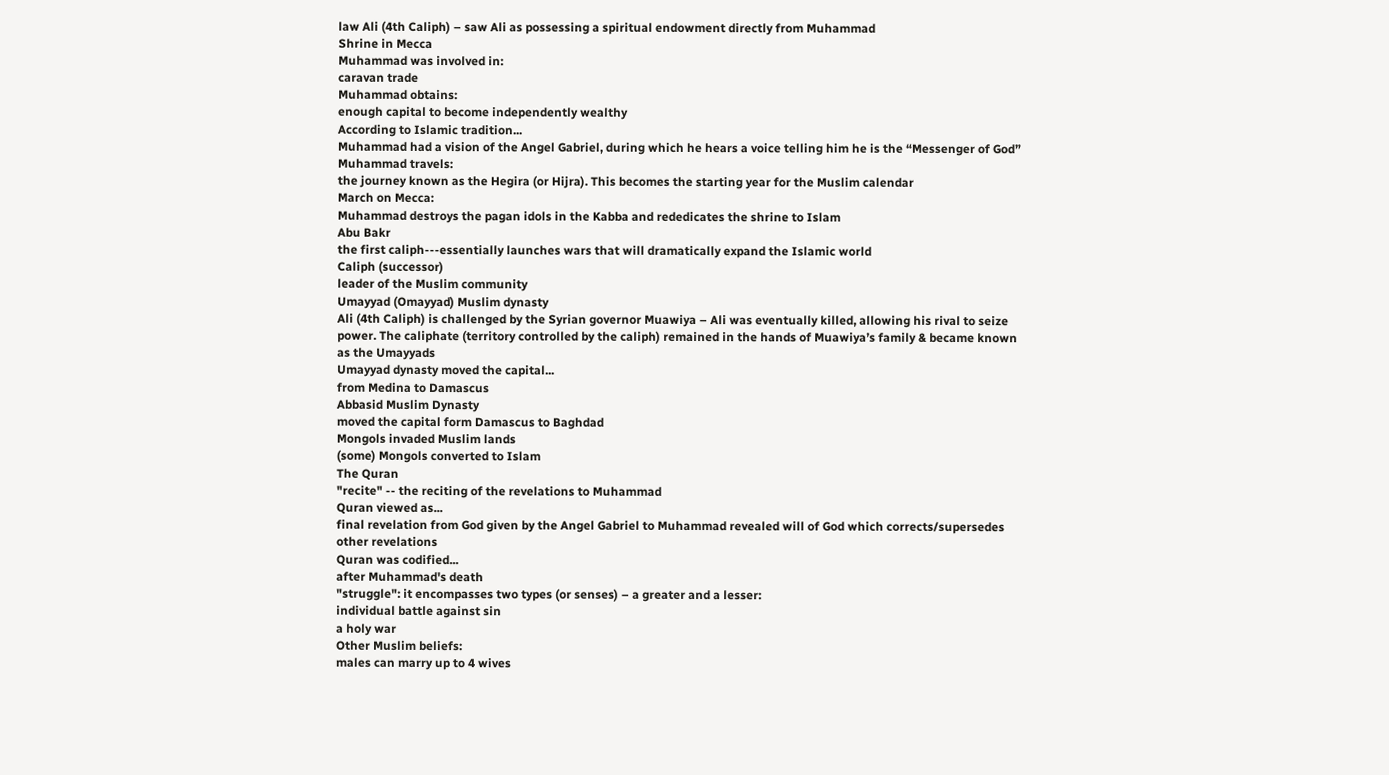law Ali (4th Caliph) – saw Ali as possessing a spiritual endowment directly from Muhammad
Shrine in Mecca
Muhammad was involved in:
caravan trade
Muhammad obtains:
enough capital to become independently wealthy
According to Islamic tradition...
Muhammad had a vision of the Angel Gabriel, during which he hears a voice telling him he is the “Messenger of God”
Muhammad travels:
the journey known as the Hegira (or Hijra). This becomes the starting year for the Muslim calendar
March on Mecca:
Muhammad destroys the pagan idols in the Kabba and rededicates the shrine to Islam
Abu Bakr
the first caliph---essentially launches wars that will dramatically expand the Islamic world
Caliph (successor)
leader of the Muslim community
Umayyad (Omayyad) Muslim dynasty
Ali (4th Caliph) is challenged by the Syrian governor Muawiya – Ali was eventually killed, allowing his rival to seize power. The caliphate (territory controlled by the caliph) remained in the hands of Muawiya’s family & became known as the Umayyads
Umayyad dynasty moved the capital...
from Medina to Damascus
Abbasid Muslim Dynasty
moved the capital form Damascus to Baghdad
Mongols invaded Muslim lands
(some) Mongols converted to Islam
The Quran
"recite" -- the reciting of the revelations to Muhammad
Quran viewed as...
final revelation from God given by the Angel Gabriel to Muhammad revealed will of God which corrects/supersedes other revelations
Quran was codified...
after Muhammad's death
"struggle": it encompasses two types (or senses) – a greater and a lesser:
individual battle against sin
a holy war
Other Muslim beliefs:
males can marry up to 4 wives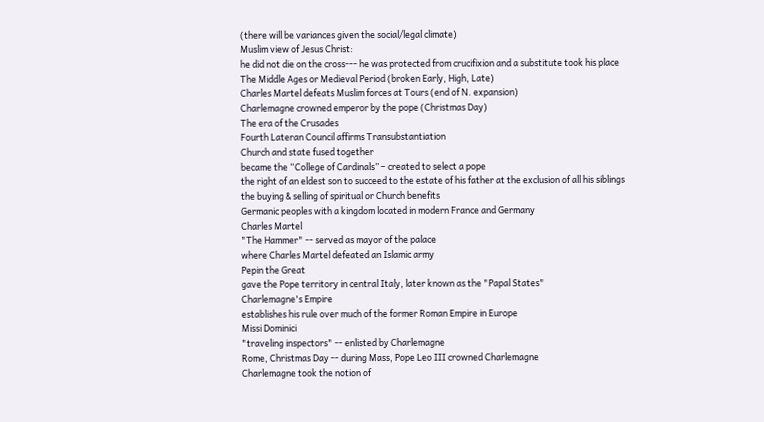(there will be variances given the social/legal climate)
Muslim view of Jesus Christ:
he did not die on the cross--- he was protected from crucifixion and a substitute took his place
The Middle Ages or Medieval Period (broken Early, High, Late)
Charles Martel defeats Muslim forces at Tours (end of N. expansion)
Charlemagne crowned emperor by the pope (Christmas Day)
The era of the Crusades
Fourth Lateran Council affirms Transubstantiation
Church and state fused together
became the “College of Cardinals” – created to select a pope
the right of an eldest son to succeed to the estate of his father at the exclusion of all his siblings
the buying & selling of spiritual or Church benefits
Germanic peoples with a kingdom located in modern France and Germany
Charles Martel
"The Hammer" -- served as mayor of the palace
where Charles Martel defeated an Islamic army
Pepin the Great
gave the Pope territory in central Italy, later known as the "Papal States"
Charlemagne's Empire
establishes his rule over much of the former Roman Empire in Europe
Missi Dominici
"traveling inspectors" -- enlisted by Charlemagne
Rome, Christmas Day -- during Mass, Pope Leo III crowned Charlemagne
Charlemagne took the notion of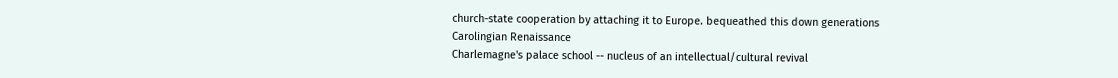church-state cooperation by attaching it to Europe. bequeathed this down generations
Carolingian Renaissance
Charlemagne's palace school -- nucleus of an intellectual/cultural revival